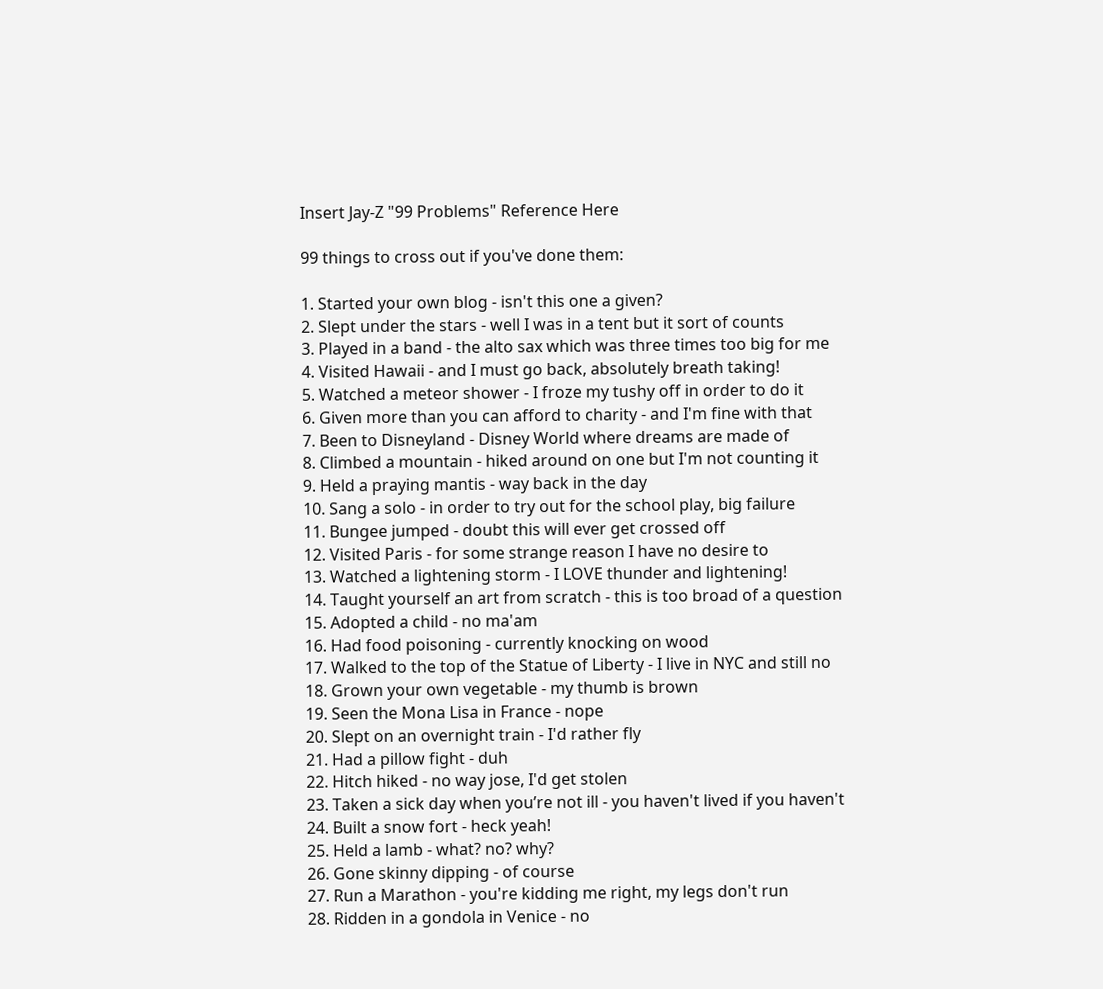Insert Jay-Z "99 Problems" Reference Here

99 things to cross out if you've done them:

1. Started your own blog - isn't this one a given?
2. Slept under the stars - well I was in a tent but it sort of counts
3. Played in a band - the alto sax which was three times too big for me
4. Visited Hawaii - and I must go back, absolutely breath taking!
5. Watched a meteor shower - I froze my tushy off in order to do it
6. Given more than you can afford to charity - and I'm fine with that
7. Been to Disneyland - Disney World where dreams are made of
8. Climbed a mountain - hiked around on one but I'm not counting it
9. Held a praying mantis - way back in the day
10. Sang a solo - in order to try out for the school play, big failure
11. Bungee jumped - doubt this will ever get crossed off
12. Visited Paris - for some strange reason I have no desire to
13. Watched a lightening storm - I LOVE thunder and lightening!
14. Taught yourself an art from scratch - this is too broad of a question
15. Adopted a child - no ma'am
16. Had food poisoning - currently knocking on wood
17. Walked to the top of the Statue of Liberty - I live in NYC and still no
18. Grown your own vegetable - my thumb is brown
19. Seen the Mona Lisa in France - nope
20. Slept on an overnight train - I'd rather fly
21. Had a pillow fight - duh
22. Hitch hiked - no way jose, I'd get stolen
23. Taken a sick day when you’re not ill - you haven't lived if you haven't
24. Built a snow fort - heck yeah!
25. Held a lamb - what? no? why?
26. Gone skinny dipping - of course
27. Run a Marathon - you're kidding me right, my legs don't run
28. Ridden in a gondola in Venice - no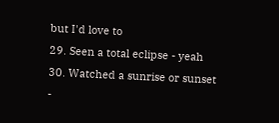but I'd love to
29. Seen a total eclipse - yeah
30. Watched a sunrise or sunset -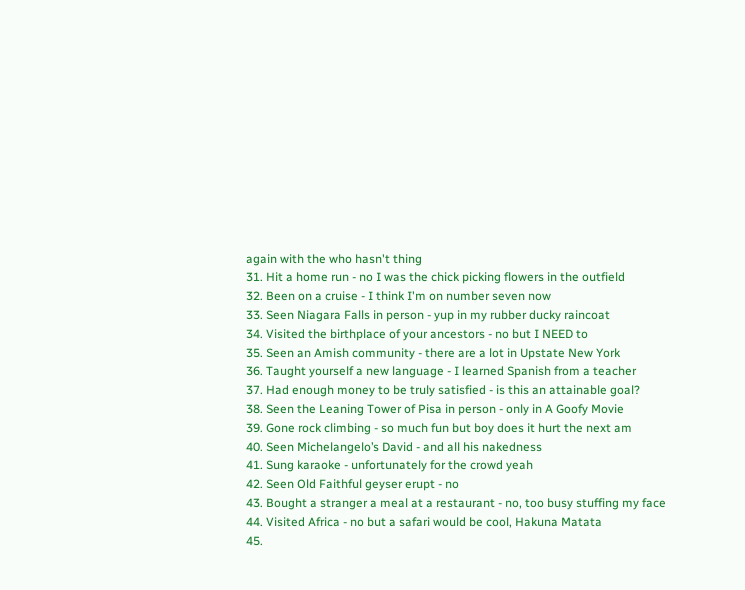again with the who hasn't thing
31. Hit a home run - no I was the chick picking flowers in the outfield
32. Been on a cruise - I think I'm on number seven now
33. Seen Niagara Falls in person - yup in my rubber ducky raincoat
34. Visited the birthplace of your ancestors - no but I NEED to
35. Seen an Amish community - there are a lot in Upstate New York
36. Taught yourself a new language - I learned Spanish from a teacher
37. Had enough money to be truly satisfied - is this an attainable goal?
38. Seen the Leaning Tower of Pisa in person - only in A Goofy Movie
39. Gone rock climbing - so much fun but boy does it hurt the next am
40. Seen Michelangelo’s David - and all his nakedness
41. Sung karaoke - unfortunately for the crowd yeah
42. Seen Old Faithful geyser erupt - no
43. Bought a stranger a meal at a restaurant - no, too busy stuffing my face
44. Visited Africa - no but a safari would be cool, Hakuna Matata
45.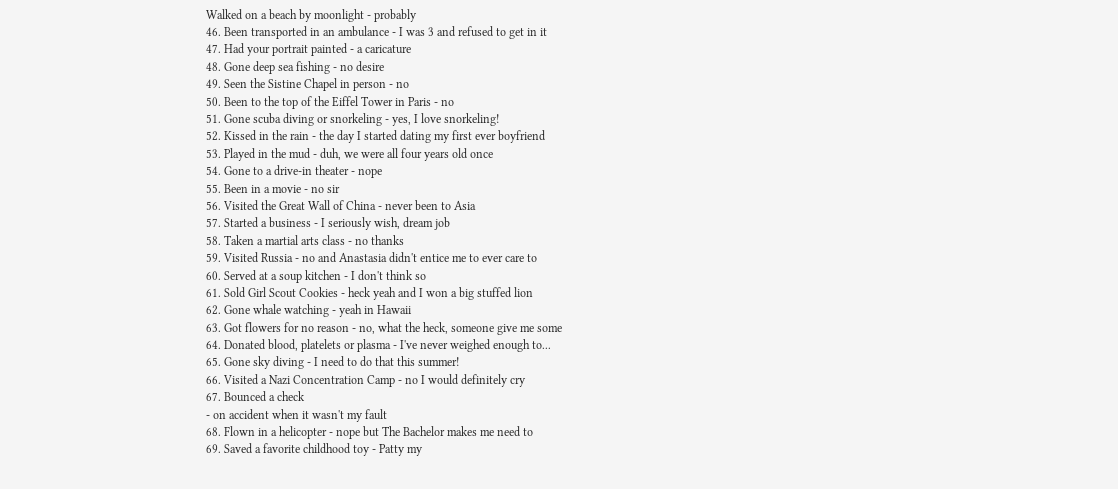Walked on a beach by moonlight - probably
46. Been transported in an ambulance - I was 3 and refused to get in it
47. Had your portrait painted - a caricature
48. Gone deep sea fishing - no desire
49. Seen the Sistine Chapel in person - no
50. Been to the top of the Eiffel Tower in Paris - no
51. Gone scuba diving or snorkeling - yes, I love snorkeling!
52. Kissed in the rain - the day I started dating my first ever boyfriend
53. Played in the mud - duh, we were all four years old once
54. Gone to a drive-in theater - nope
55. Been in a movie - no sir
56. Visited the Great Wall of China - never been to Asia
57. Started a business - I seriously wish, dream job
58. Taken a martial arts class - no thanks
59. Visited Russia - no and Anastasia didn't entice me to ever care to
60. Served at a soup kitchen - I don't think so
61. Sold Girl Scout Cookies - heck yeah and I won a big stuffed lion
62. Gone whale watching - yeah in Hawaii
63. Got flowers for no reason - no, what the heck, someone give me some
64. Donated blood, platelets or plasma - I've never weighed enough to...
65. Gone sky diving - I need to do that this summer!
66. Visited a Nazi Concentration Camp - no I would definitely cry
67. Bounced a check
- on accident when it wasn't my fault
68. Flown in a helicopter - nope but The Bachelor makes me need to
69. Saved a favorite childhood toy - Patty my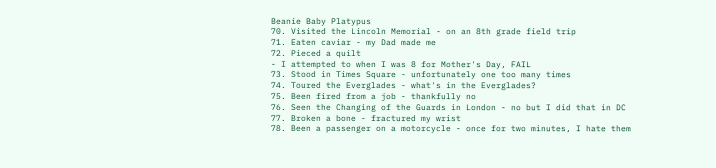Beanie Baby Platypus
70. Visited the Lincoln Memorial - on an 8th grade field trip
71. Eaten caviar - my Dad made me
72. Pieced a quilt
- I attempted to when I was 8 for Mother's Day, FAIL
73. Stood in Times Square - unfortunately one too many times
74. Toured the Everglades - what's in the Everglades?
75. Been fired from a job - thankfully no
76. Seen the Changing of the Guards in London - no but I did that in DC
77. Broken a bone - fractured my wrist
78. Been a passenger on a motorcycle - once for two minutes, I hate them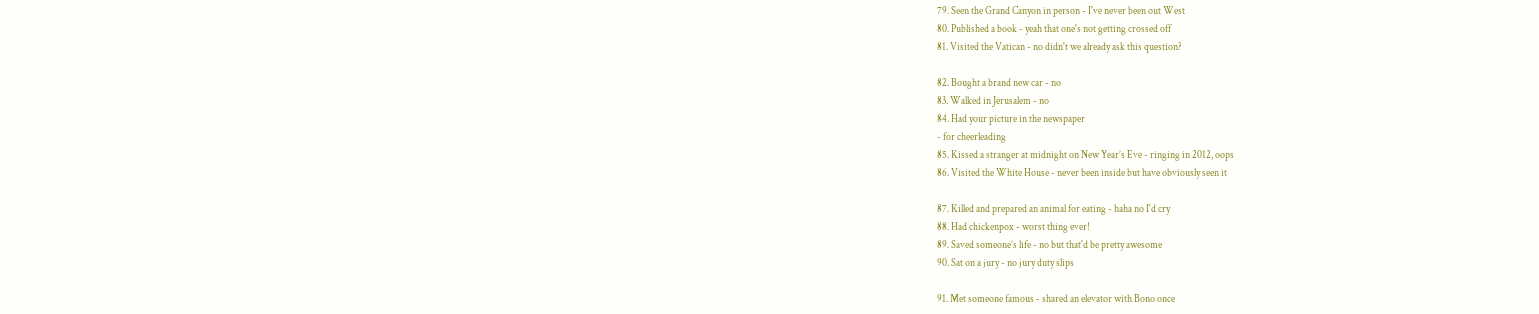79. Seen the Grand Canyon in person - I've never been out West
80. Published a book - yeah that one's not getting crossed off
81. Visited the Vatican - no didn't we already ask this question?

82. Bought a brand new car - no
83. Walked in Jerusalem - no
84. Had your picture in the newspaper
- for cheerleading
85. Kissed a stranger at midnight on New Year’s Eve - ringing in 2012, oops
86. Visited the White House - never been inside but have obviously seen it

87. Killed and prepared an animal for eating - haha no I'd cry
88. Had chickenpox - worst thing ever!
89. Saved someone’s life - no but that'd be pretty awesome
90. Sat on a jury - no jury duty slips

91. Met someone famous - shared an elevator with Bono once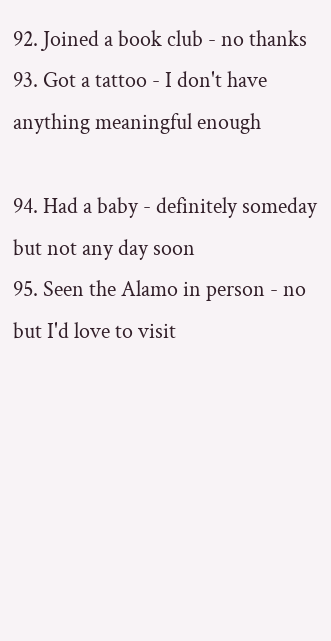92. Joined a book club - no thanks
93. Got a tattoo - I don't have anything meaningful enough

94. Had a baby - definitely someday but not any day soon
95. Seen the Alamo in person - no but I'd love to visit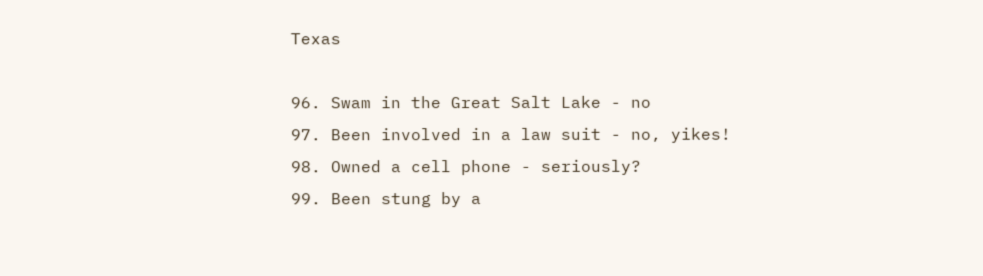Texas

96. Swam in the Great Salt Lake - no
97. Been involved in a law suit - no, yikes!
98. Owned a cell phone - seriously?
99. Been stung by a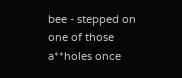bee - stepped on one of those a**holes once